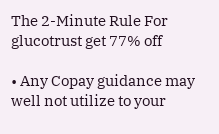The 2-Minute Rule For glucotrust get 77% off

• Any Copay guidance may well not utilize to your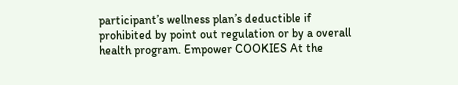participant’s wellness plan’s deductible if prohibited by point out regulation or by a overall health program. Empower COOKIES At the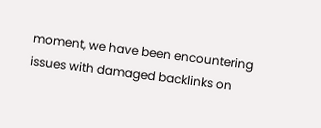moment, we have been encountering issues with damaged backlinks on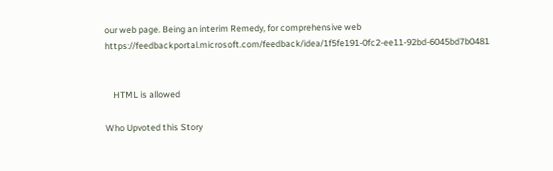our web page. Being an interim Remedy, for comprehensive web https://feedbackportal.microsoft.com/feedback/idea/1f5fe191-0fc2-ee11-92bd-6045bd7b0481


    HTML is allowed

Who Upvoted this Story